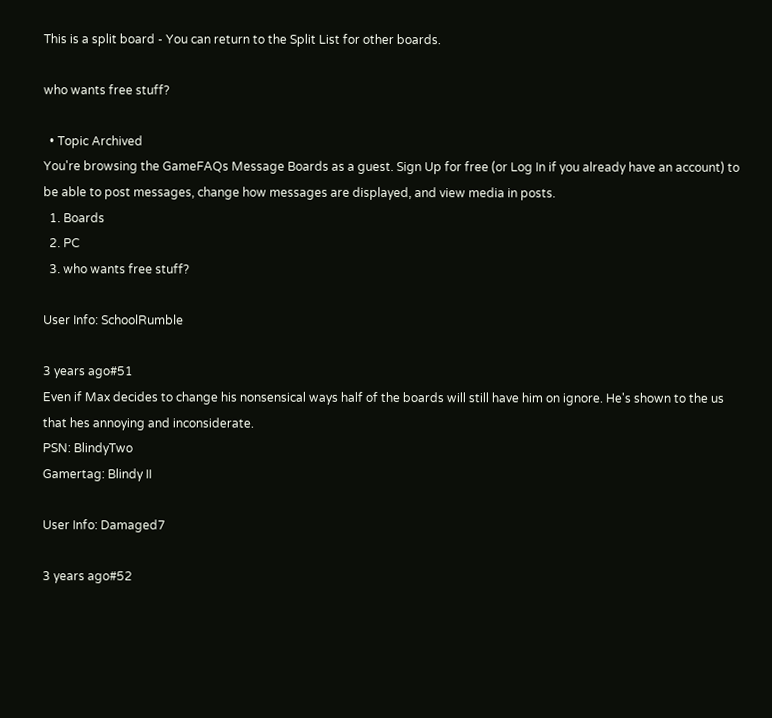This is a split board - You can return to the Split List for other boards.

who wants free stuff?

  • Topic Archived
You're browsing the GameFAQs Message Boards as a guest. Sign Up for free (or Log In if you already have an account) to be able to post messages, change how messages are displayed, and view media in posts.
  1. Boards
  2. PC
  3. who wants free stuff?

User Info: SchoolRumble

3 years ago#51
Even if Max decides to change his nonsensical ways half of the boards will still have him on ignore. He's shown to the us that hes annoying and inconsiderate.
PSN: BlindyTwo
Gamertag: Blindy II

User Info: Damaged7

3 years ago#52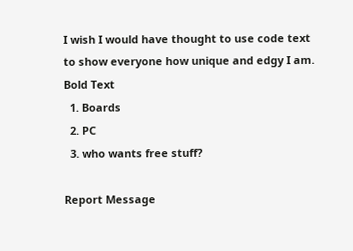I wish I would have thought to use code text to show everyone how unique and edgy I am.
Bold Text
  1. Boards
  2. PC
  3. who wants free stuff?

Report Message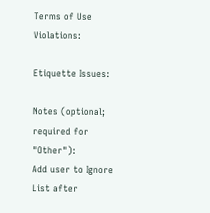Terms of Use Violations:

Etiquette Issues:

Notes (optional; required for "Other"):
Add user to Ignore List after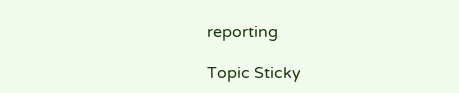reporting

Topic Sticky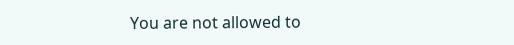You are not allowed to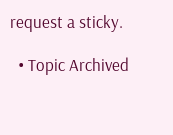request a sticky.

  • Topic Archived